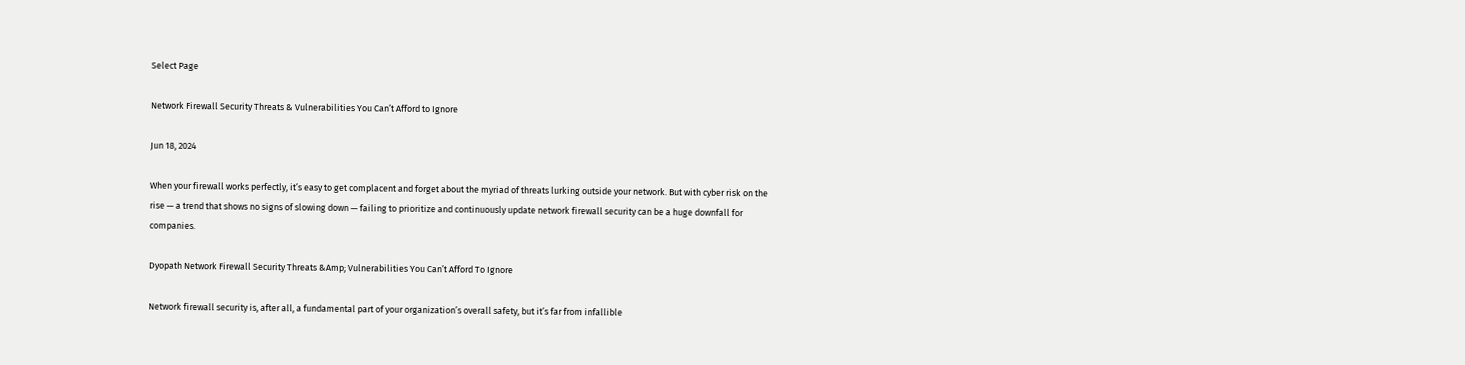Select Page

Network Firewall Security Threats & Vulnerabilities You Can’t Afford to Ignore

Jun 18, 2024

When your firewall works perfectly, it’s easy to get complacent and forget about the myriad of threats lurking outside your network. But with cyber risk on the rise — a trend that shows no signs of slowing down — failing to prioritize and continuously update network firewall security can be a huge downfall for companies.

Dyopath Network Firewall Security Threats &Amp; Vulnerabilities You Can’t Afford To Ignore

Network firewall security is, after all, a fundamental part of your organization’s overall safety, but it’s far from infallible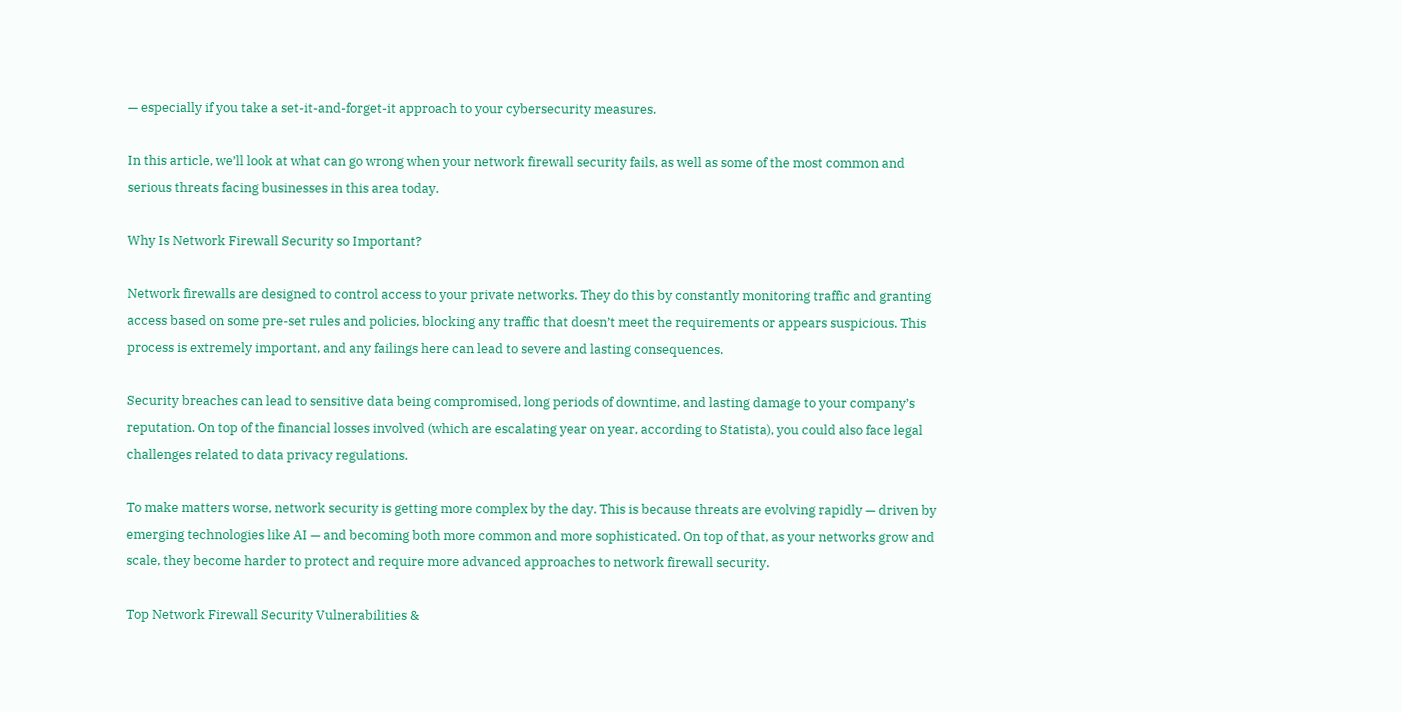— especially if you take a set-it-and-forget-it approach to your cybersecurity measures.

In this article, we’ll look at what can go wrong when your network firewall security fails, as well as some of the most common and serious threats facing businesses in this area today.

Why Is Network Firewall Security so Important?

Network firewalls are designed to control access to your private networks. They do this by constantly monitoring traffic and granting access based on some pre-set rules and policies, blocking any traffic that doesn’t meet the requirements or appears suspicious. This process is extremely important, and any failings here can lead to severe and lasting consequences.

Security breaches can lead to sensitive data being compromised, long periods of downtime, and lasting damage to your company’s reputation. On top of the financial losses involved (which are escalating year on year, according to Statista), you could also face legal challenges related to data privacy regulations.

To make matters worse, network security is getting more complex by the day. This is because threats are evolving rapidly — driven by emerging technologies like AI — and becoming both more common and more sophisticated. On top of that, as your networks grow and scale, they become harder to protect and require more advanced approaches to network firewall security.

Top Network Firewall Security Vulnerabilities &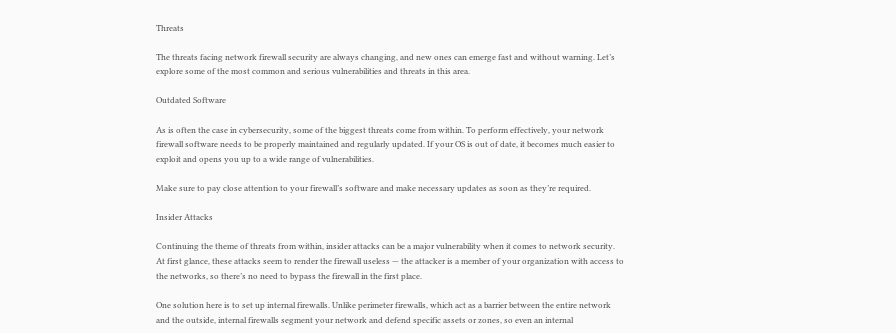Threats

The threats facing network firewall security are always changing, and new ones can emerge fast and without warning. Let’s explore some of the most common and serious vulnerabilities and threats in this area.

Outdated Software

As is often the case in cybersecurity, some of the biggest threats come from within. To perform effectively, your network firewall software needs to be properly maintained and regularly updated. If your OS is out of date, it becomes much easier to exploit and opens you up to a wide range of vulnerabilities.

Make sure to pay close attention to your firewall’s software and make necessary updates as soon as they’re required.

Insider Attacks

Continuing the theme of threats from within, insider attacks can be a major vulnerability when it comes to network security. At first glance, these attacks seem to render the firewall useless — the attacker is a member of your organization with access to the networks, so there’s no need to bypass the firewall in the first place.

One solution here is to set up internal firewalls. Unlike perimeter firewalls, which act as a barrier between the entire network and the outside, internal firewalls segment your network and defend specific assets or zones, so even an internal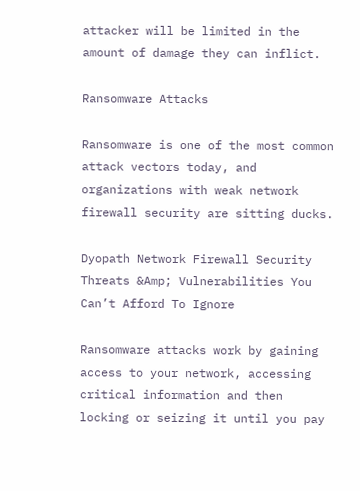attacker will be limited in the amount of damage they can inflict.

Ransomware Attacks

Ransomware is one of the most common attack vectors today, and organizations with weak network firewall security are sitting ducks.

Dyopath Network Firewall Security Threats &Amp; Vulnerabilities You Can’t Afford To Ignore

Ransomware attacks work by gaining access to your network, accessing critical information and then locking or seizing it until you pay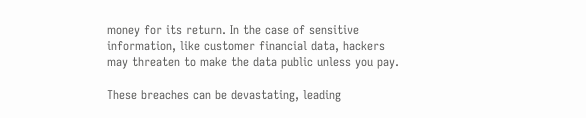money for its return. In the case of sensitive information, like customer financial data, hackers may threaten to make the data public unless you pay.

These breaches can be devastating, leading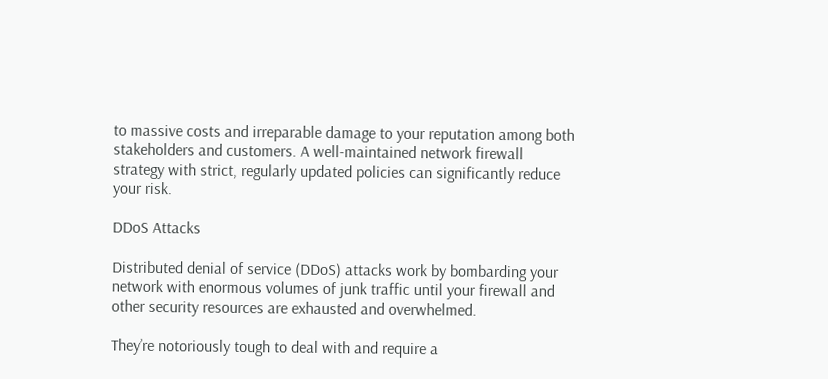to massive costs and irreparable damage to your reputation among both stakeholders and customers. A well-maintained network firewall strategy with strict, regularly updated policies can significantly reduce your risk.

DDoS Attacks

Distributed denial of service (DDoS) attacks work by bombarding your network with enormous volumes of junk traffic until your firewall and other security resources are exhausted and overwhelmed.

They’re notoriously tough to deal with and require a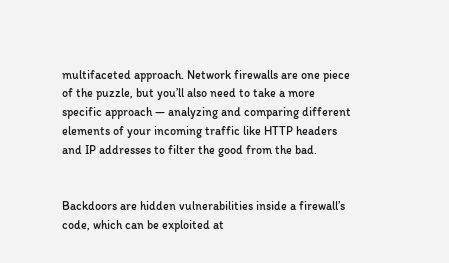multifaceted approach. Network firewalls are one piece of the puzzle, but you’ll also need to take a more specific approach — analyzing and comparing different elements of your incoming traffic like HTTP headers and IP addresses to filter the good from the bad.


Backdoors are hidden vulnerabilities inside a firewall’s code, which can be exploited at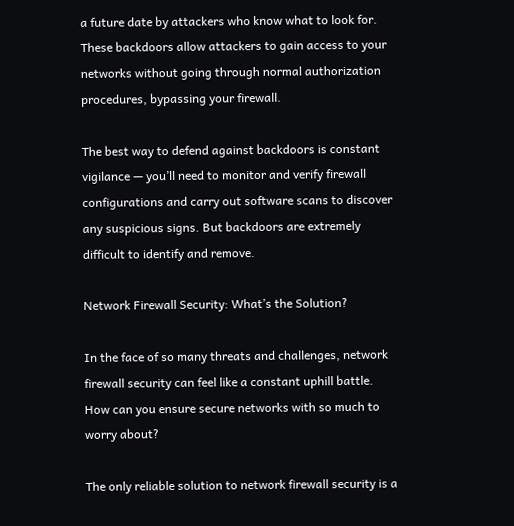a future date by attackers who know what to look for. These backdoors allow attackers to gain access to your networks without going through normal authorization procedures, bypassing your firewall.

The best way to defend against backdoors is constant vigilance — you’ll need to monitor and verify firewall configurations and carry out software scans to discover any suspicious signs. But backdoors are extremely difficult to identify and remove.

Network Firewall Security: What’s the Solution?

In the face of so many threats and challenges, network firewall security can feel like a constant uphill battle. How can you ensure secure networks with so much to worry about?

The only reliable solution to network firewall security is a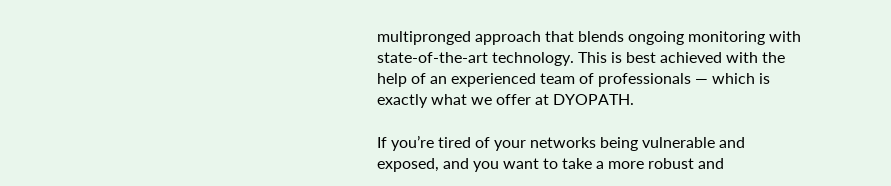multipronged approach that blends ongoing monitoring with state-of-the-art technology. This is best achieved with the help of an experienced team of professionals — which is exactly what we offer at DYOPATH.

If you’re tired of your networks being vulnerable and exposed, and you want to take a more robust and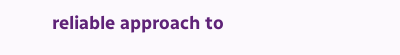reliable approach to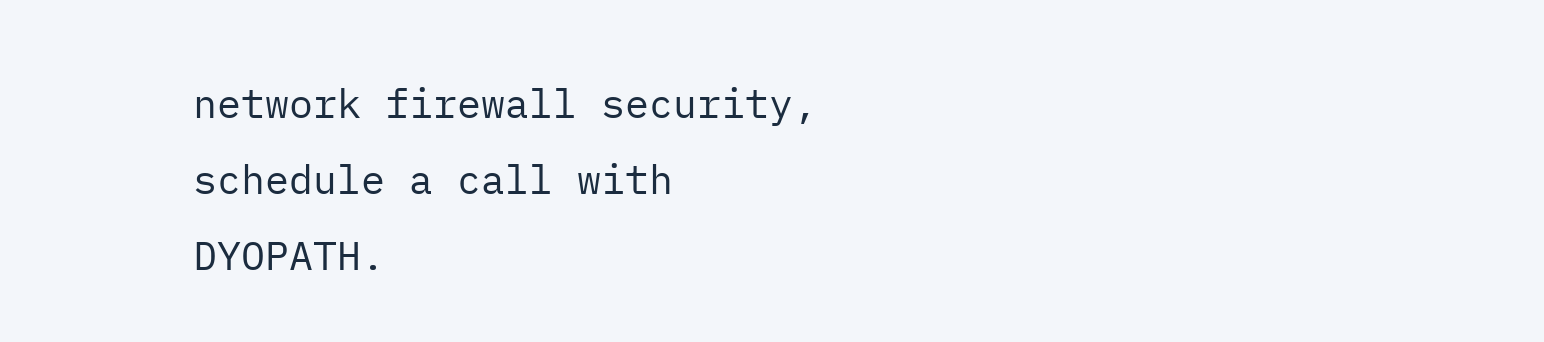network firewall security, schedule a call with DYOPATH.